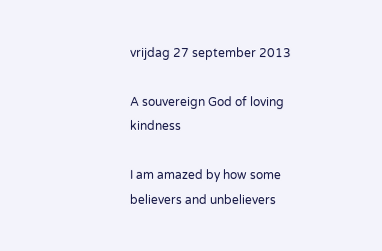vrijdag 27 september 2013

A souvereign God of loving kindness

I am amazed by how some believers and unbelievers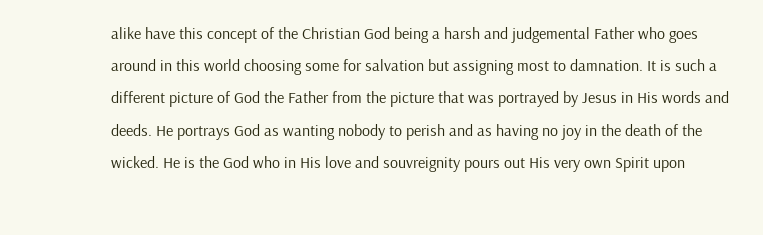alike have this concept of the Christian God being a harsh and judgemental Father who goes around in this world choosing some for salvation but assigning most to damnation. It is such a different picture of God the Father from the picture that was portrayed by Jesus in His words and deeds. He portrays God as wanting nobody to perish and as having no joy in the death of the wicked. He is the God who in His love and souvreignity pours out His very own Spirit upon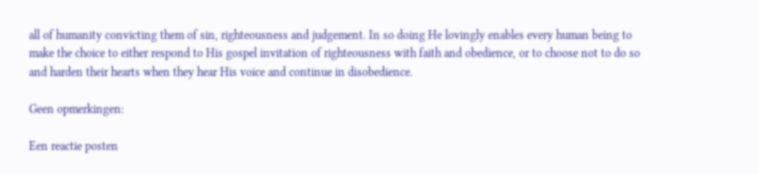all of humanity convicting them of sin, righteousness and judgement. In so doing He lovingly enables every human being to make the choice to either respond to His gospel invitation of righteousness with faith and obedience, or to choose not to do so and harden their hearts when they hear His voice and continue in disobedience.

Geen opmerkingen:

Een reactie posten